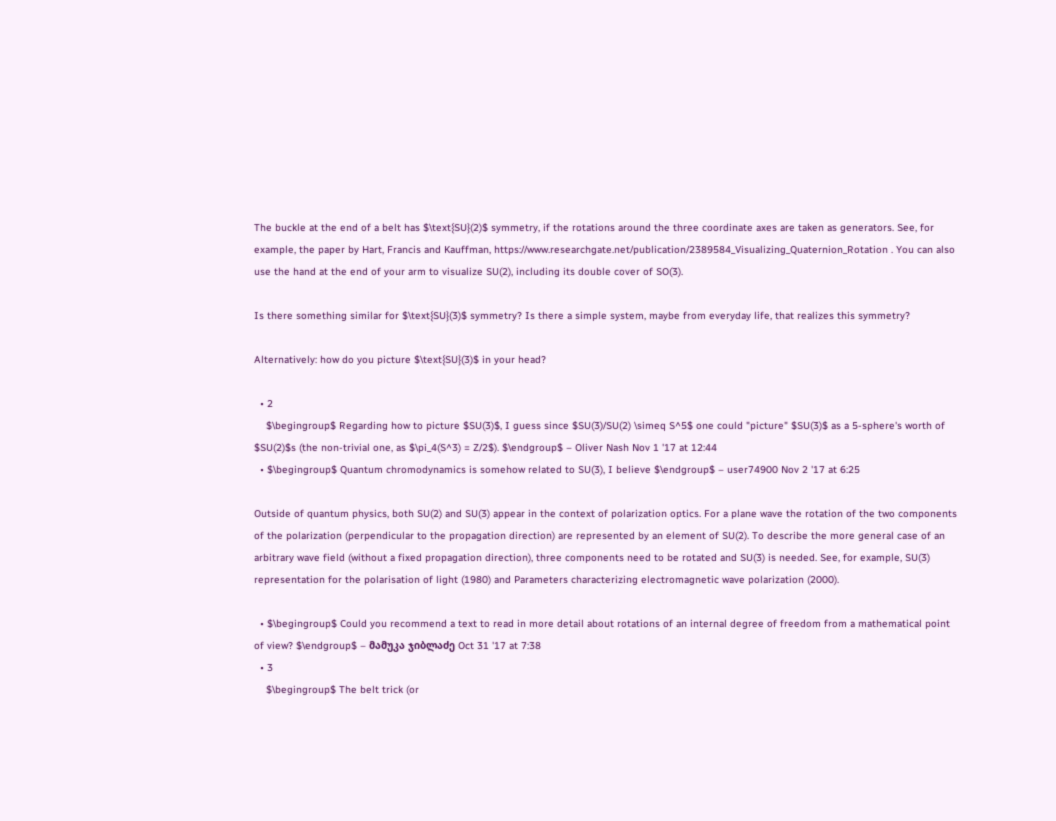The buckle at the end of a belt has $\text{SU}(2)$ symmetry, if the rotations around the three coordinate axes are taken as generators. See, for example, the paper by Hart, Francis and Kauffman, https://www.researchgate.net/publication/2389584_Visualizing_Quaternion_Rotation . You can also use the hand at the end of your arm to visualize SU(2), including its double cover of SO(3).

Is there something similar for $\text{SU}(3)$ symmetry? Is there a simple system, maybe from everyday life, that realizes this symmetry?

Alternatively: how do you picture $\text{SU}(3)$ in your head?

  • 2
    $\begingroup$ Regarding how to picture $SU(3)$, I guess since $SU(3)/SU(2) \simeq S^5$ one could "picture" $SU(3)$ as a 5-sphere's worth of $SU(2)$s (the non-trivial one, as $\pi_4(S^3) = Z/2$). $\endgroup$ – Oliver Nash Nov 1 '17 at 12:44
  • $\begingroup$ Quantum chromodynamics is somehow related to SU(3), I believe $\endgroup$ – user74900 Nov 2 '17 at 6:25

Outside of quantum physics, both SU(2) and SU(3) appear in the context of polarization optics. For a plane wave the rotation of the two components of the polarization (perpendicular to the propagation direction) are represented by an element of SU(2). To describe the more general case of an arbitrary wave field (without a fixed propagation direction), three components need to be rotated and SU(3) is needed. See, for example, SU(3) representation for the polarisation of light (1980) and Parameters characterizing electromagnetic wave polarization (2000).

  • $\begingroup$ Could you recommend a text to read in more detail about rotations of an internal degree of freedom from a mathematical point of view? $\endgroup$ – მამუკა ჯიბლაძე Oct 31 '17 at 7:38
  • 3
    $\begingroup$ The belt trick (or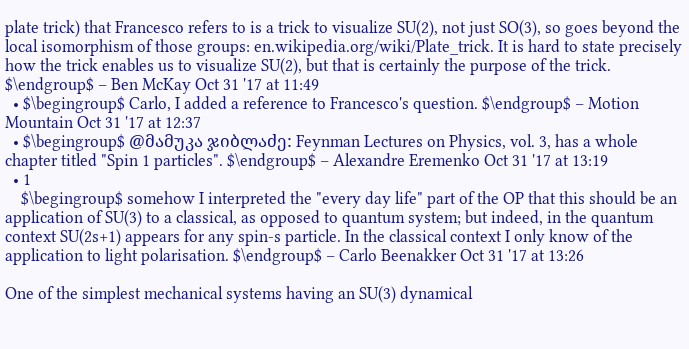plate trick) that Francesco refers to is a trick to visualize SU(2), not just SO(3), so goes beyond the local isomorphism of those groups: en.wikipedia.org/wiki/Plate_trick. It is hard to state precisely how the trick enables us to visualize SU(2), but that is certainly the purpose of the trick. $\endgroup$ – Ben McKay Oct 31 '17 at 11:49
  • $\begingroup$ Carlo, I added a reference to Francesco's question. $\endgroup$ – Motion Mountain Oct 31 '17 at 12:37
  • $\begingroup$ @მამუკა ჯიბლაძე: Feynman Lectures on Physics, vol. 3, has a whole chapter titled "Spin 1 particles". $\endgroup$ – Alexandre Eremenko Oct 31 '17 at 13:19
  • 1
    $\begingroup$ somehow I interpreted the "every day life" part of the OP that this should be an application of SU(3) to a classical, as opposed to quantum system; but indeed, in the quantum context SU(2s+1) appears for any spin-s particle. In the classical context I only know of the application to light polarisation. $\endgroup$ – Carlo Beenakker Oct 31 '17 at 13:26

One of the simplest mechanical systems having an SU(3) dynamical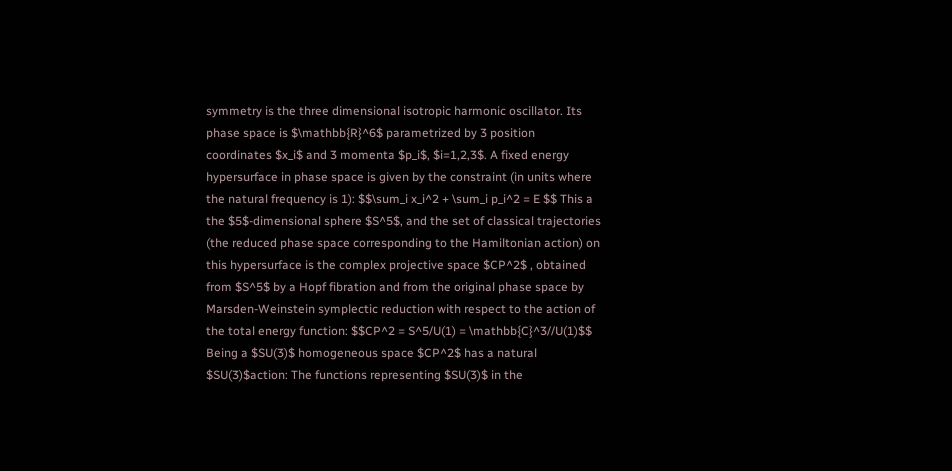symmetry is the three dimensional isotropic harmonic oscillator. Its phase space is $\mathbb{R}^6$ parametrized by 3 position coordinates $x_i$ and 3 momenta $p_i$, $i=1,2,3$. A fixed energy hypersurface in phase space is given by the constraint (in units where the natural frequency is 1): $$\sum_i x_i^2 + \sum_i p_i^2 = E $$ This a the $5$-dimensional sphere $S^5$, and the set of classical trajectories (the reduced phase space corresponding to the Hamiltonian action) on this hypersurface is the complex projective space $CP^2$ , obtained from $S^5$ by a Hopf fibration and from the original phase space by Marsden-Weinstein symplectic reduction with respect to the action of the total energy function: $$CP^2 = S^5/U(1) = \mathbb{C}^3//U(1)$$ Being a $SU(3)$ homogeneous space $CP^2$ has a natural $SU(3)$action: The functions representing $SU(3)$ in the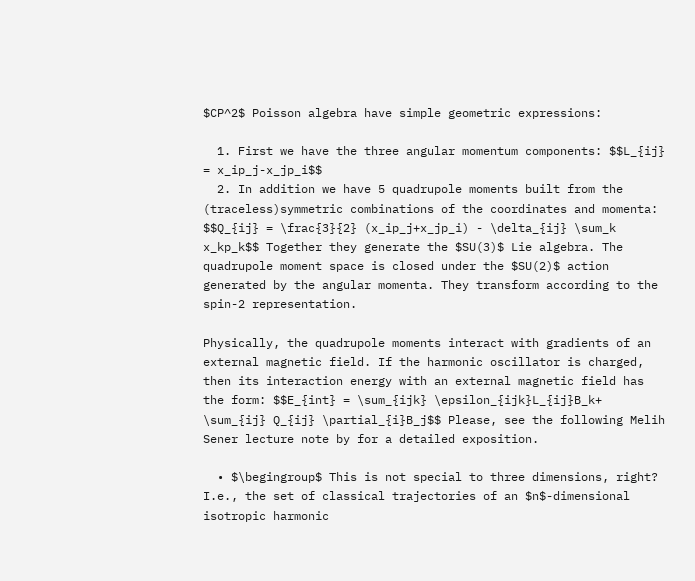$CP^2$ Poisson algebra have simple geometric expressions:

  1. First we have the three angular momentum components: $$L_{ij} = x_ip_j-x_jp_i$$
  2. In addition we have 5 quadrupole moments built from the (traceless)symmetric combinations of the coordinates and momenta: $$Q_{ij} = \frac{3}{2} (x_ip_j+x_jp_i) - \delta_{ij} \sum_k x_kp_k$$ Together they generate the $SU(3)$ Lie algebra. The quadrupole moment space is closed under the $SU(2)$ action generated by the angular momenta. They transform according to the spin-2 representation.

Physically, the quadrupole moments interact with gradients of an external magnetic field. If the harmonic oscillator is charged, then its interaction energy with an external magnetic field has the form: $$E_{int} = \sum_{ijk} \epsilon_{ijk}L_{ij}B_k+ \sum_{ij} Q_{ij} \partial_{i}B_j$$ Please, see the following Melih Sener lecture note by for a detailed exposition.

  • $\begingroup$ This is not special to three dimensions, right? I.e., the set of classical trajectories of an $n$-dimensional isotropic harmonic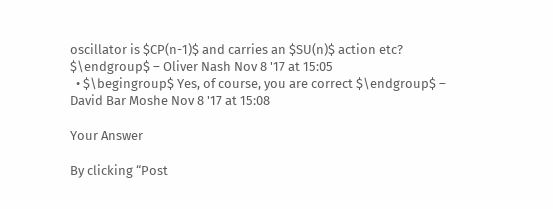oscillator is $CP(n-1)$ and carries an $SU(n)$ action etc? $\endgroup$ – Oliver Nash Nov 8 '17 at 15:05
  • $\begingroup$ Yes, of course, you are correct $\endgroup$ – David Bar Moshe Nov 8 '17 at 15:08

Your Answer

By clicking “Post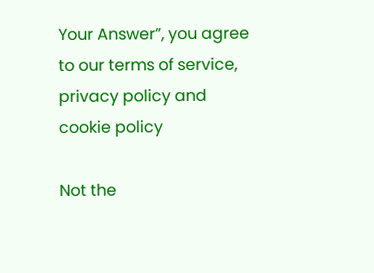Your Answer”, you agree to our terms of service, privacy policy and cookie policy

Not the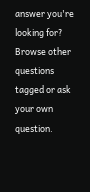answer you're looking for? Browse other questions tagged or ask your own question.